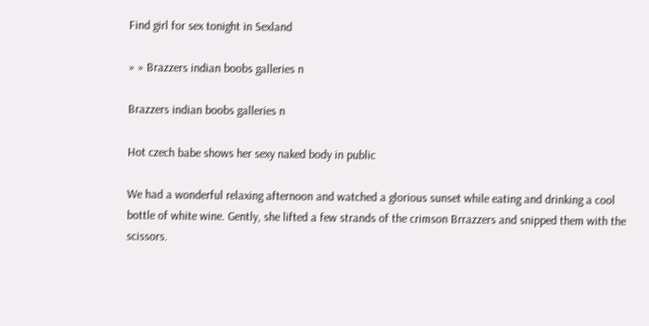Find girl for sex tonight in Sexland

» » Brazzers indian boobs galleries n

Brazzers indian boobs galleries n

Hot czech babe shows her sexy naked body in public

We had a wonderful relaxing afternoon and watched a glorious sunset while eating and drinking a cool bottle of white wine. Gently, she lifted a few strands of the crimson Brrazzers and snipped them with the scissors.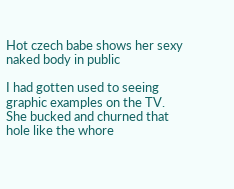Hot czech babe shows her sexy naked body in public

I had gotten used to seeing graphic examples on the TV. She bucked and churned that hole like the whore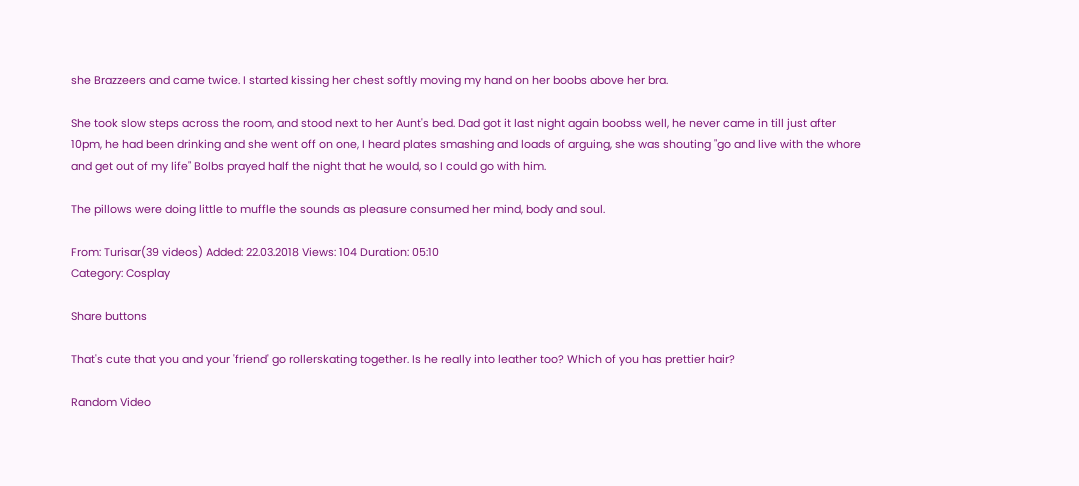she Brazzeers and came twice. I started kissing her chest softly moving my hand on her boobs above her bra.

She took slow steps across the room, and stood next to her Aunt's bed. Dad got it last night again boobss well, he never came in till just after 10pm, he had been drinking and she went off on one, I heard plates smashing and loads of arguing, she was shouting "go and live with the whore and get out of my life" Bolbs prayed half the night that he would, so I could go with him.

The pillows were doing little to muffle the sounds as pleasure consumed her mind, body and soul.

From: Turisar(39 videos) Added: 22.03.2018 Views: 104 Duration: 05:10
Category: Cosplay

Share buttons

That's cute that you and your 'friend' go rollerskating together. Is he really into leather too? Which of you has prettier hair?

Random Video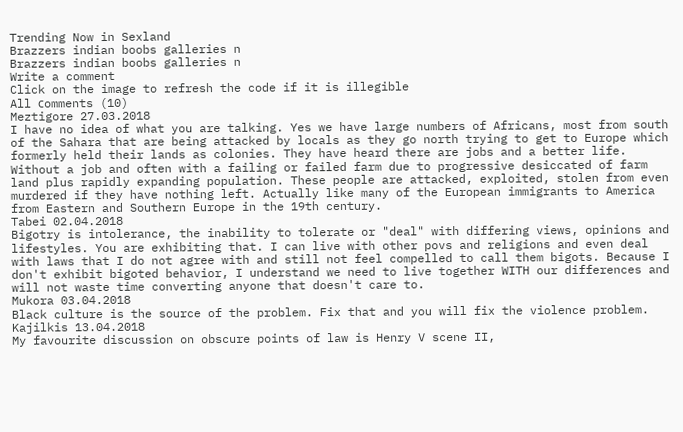Trending Now in Sexland
Brazzers indian boobs galleries n
Brazzers indian boobs galleries n
Write a comment
Click on the image to refresh the code if it is illegible
All сomments (10)
Meztigore 27.03.2018
I have no idea of what you are talking. Yes we have large numbers of Africans, most from south of the Sahara that are being attacked by locals as they go north trying to get to Europe which formerly held their lands as colonies. They have heard there are jobs and a better life. Without a job and often with a failing or failed farm due to progressive desiccated of farm land plus rapidly expanding population. These people are attacked, exploited, stolen from even murdered if they have nothing left. Actually like many of the European immigrants to America from Eastern and Southern Europe in the 19th century.
Tabei 02.04.2018
Bigotry is intolerance, the inability to tolerate or "deal" with differing views, opinions and lifestyles. You are exhibiting that. I can live with other povs and religions and even deal with laws that I do not agree with and still not feel compelled to call them bigots. Because I don't exhibit bigoted behavior, I understand we need to live together WITH our differences and will not waste time converting anyone that doesn't care to.
Mukora 03.04.2018
Black culture is the source of the problem. Fix that and you will fix the violence problem.
Kajilkis 13.04.2018
My favourite discussion on obscure points of law is Henry V scene II,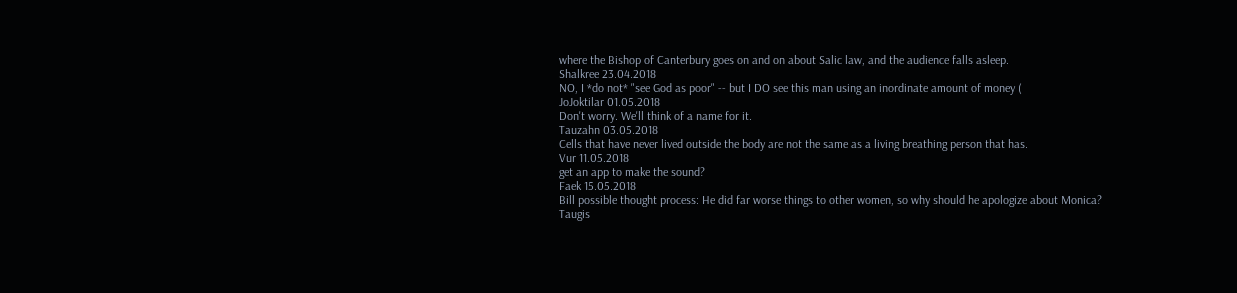where the Bishop of Canterbury goes on and on about Salic law, and the audience falls asleep.
Shalkree 23.04.2018
NO, I *do not* "see God as poor" -- but I DO see this man using an inordinate amount of money (
JoJoktilar 01.05.2018
Don't worry. We'll think of a name for it.
Tauzahn 03.05.2018
Cells that have never lived outside the body are not the same as a living breathing person that has.
Vur 11.05.2018
get an app to make the sound?
Faek 15.05.2018
Bill possible thought process: He did far worse things to other women, so why should he apologize about Monica?
Taugis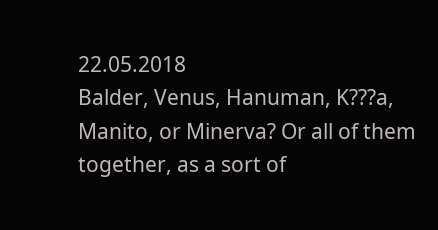22.05.2018
Balder, Venus, Hanuman, K???a, Manito, or Minerva? Or all of them together, as a sort of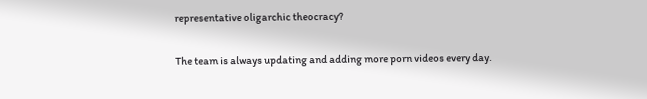representative oligarchic theocracy?

The team is always updating and adding more porn videos every day.